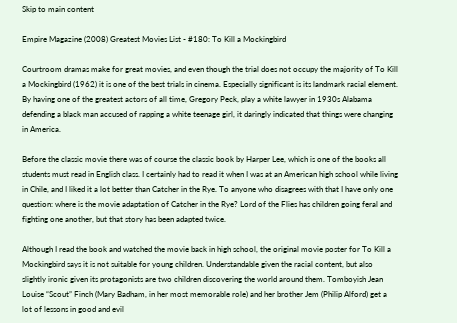Skip to main content

Empire Magazine (2008) Greatest Movies List - #180: To Kill a Mockingbird

Courtroom dramas make for great movies, and even though the trial does not occupy the majority of To Kill a Mockingbird (1962) it is one of the best trials in cinema. Especially significant is its landmark racial element. By having one of the greatest actors of all time, Gregory Peck, play a white lawyer in 1930s Alabama defending a black man accused of rapping a white teenage girl, it daringly indicated that things were changing in America.

Before the classic movie there was of course the classic book by Harper Lee, which is one of the books all students must read in English class. I certainly had to read it when I was at an American high school while living in Chile, and I liked it a lot better than Catcher in the Rye. To anyone who disagrees with that I have only one question: where is the movie adaptation of Catcher in the Rye? Lord of the Flies has children going feral and fighting one another, but that story has been adapted twice.

Although I read the book and watched the movie back in high school, the original movie poster for To Kill a Mockingbird says it is not suitable for young children. Understandable given the racial content, but also slightly ironic given its protagonists are two children discovering the world around them. Tomboyish Jean Louise “Scout” Finch (Mary Badham, in her most memorable role) and her brother Jem (Philip Alford) get a lot of lessons in good and evil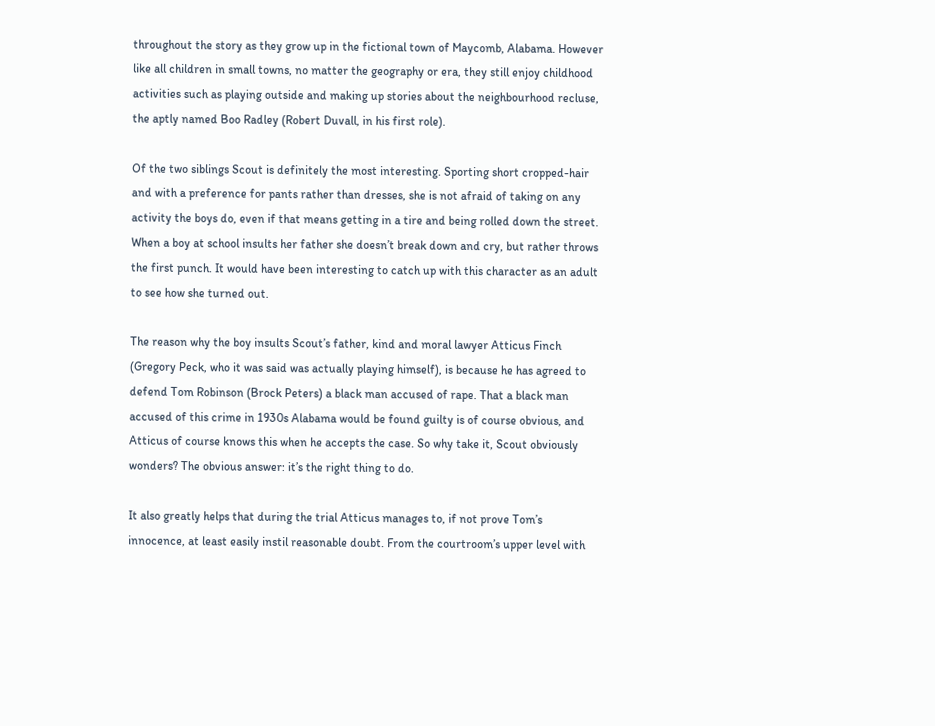throughout the story as they grow up in the fictional town of Maycomb, Alabama. However like all children in small towns, no matter the geography or era, they still enjoy childhood activities such as playing outside and making up stories about the neighbourhood recluse, the aptly named Boo Radley (Robert Duvall, in his first role).

Of the two siblings Scout is definitely the most interesting. Sporting short cropped-hair and with a preference for pants rather than dresses, she is not afraid of taking on any activity the boys do, even if that means getting in a tire and being rolled down the street. When a boy at school insults her father she doesn’t break down and cry, but rather throws the first punch. It would have been interesting to catch up with this character as an adult to see how she turned out.

The reason why the boy insults Scout’s father, kind and moral lawyer Atticus Finch (Gregory Peck, who it was said was actually playing himself), is because he has agreed to defend Tom Robinson (Brock Peters) a black man accused of rape. That a black man accused of this crime in 1930s Alabama would be found guilty is of course obvious, and Atticus of course knows this when he accepts the case. So why take it, Scout obviously wonders? The obvious answer: it’s the right thing to do.

It also greatly helps that during the trial Atticus manages to, if not prove Tom’s innocence, at least easily instil reasonable doubt. From the courtroom’s upper level with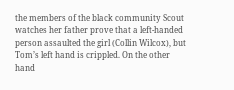the members of the black community Scout watches her father prove that a left-handed person assaulted the girl (Collin Wilcox), but Tom’s left hand is crippled. On the other hand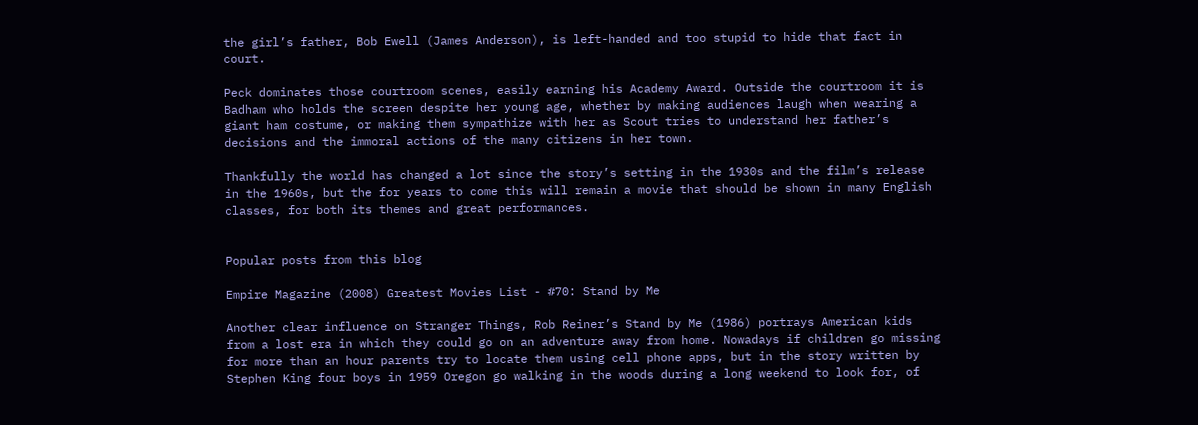the girl’s father, Bob Ewell (James Anderson), is left-handed and too stupid to hide that fact in court.

Peck dominates those courtroom scenes, easily earning his Academy Award. Outside the courtroom it is Badham who holds the screen despite her young age, whether by making audiences laugh when wearing a giant ham costume, or making them sympathize with her as Scout tries to understand her father’s decisions and the immoral actions of the many citizens in her town.

Thankfully the world has changed a lot since the story’s setting in the 1930s and the film’s release in the 1960s, but the for years to come this will remain a movie that should be shown in many English classes, for both its themes and great performances.


Popular posts from this blog

Empire Magazine (2008) Greatest Movies List - #70: Stand by Me

Another clear influence on Stranger Things, Rob Reiner’s Stand by Me (1986) portrays American kids from a lost era in which they could go on an adventure away from home. Nowadays if children go missing for more than an hour parents try to locate them using cell phone apps, but in the story written by Stephen King four boys in 1959 Oregon go walking in the woods during a long weekend to look for, of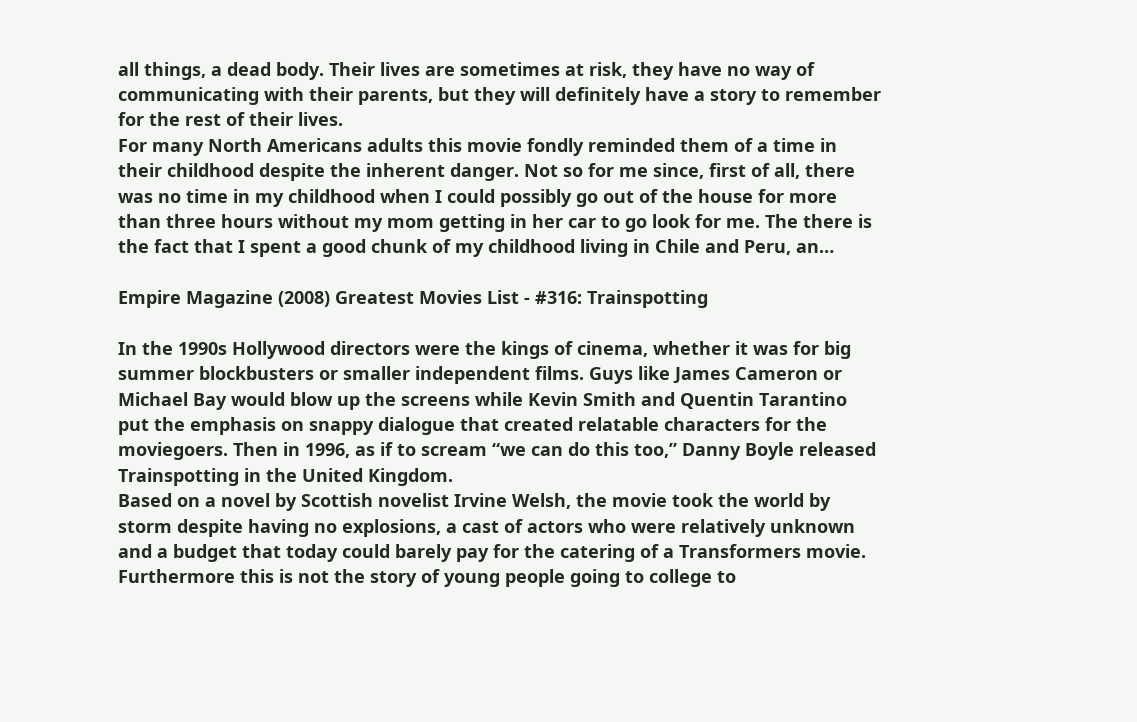all things, a dead body. Their lives are sometimes at risk, they have no way of communicating with their parents, but they will definitely have a story to remember for the rest of their lives.
For many North Americans adults this movie fondly reminded them of a time in their childhood despite the inherent danger. Not so for me since, first of all, there was no time in my childhood when I could possibly go out of the house for more than three hours without my mom getting in her car to go look for me. The there is the fact that I spent a good chunk of my childhood living in Chile and Peru, an…

Empire Magazine (2008) Greatest Movies List - #316: Trainspotting

In the 1990s Hollywood directors were the kings of cinema, whether it was for big summer blockbusters or smaller independent films. Guys like James Cameron or Michael Bay would blow up the screens while Kevin Smith and Quentin Tarantino put the emphasis on snappy dialogue that created relatable characters for the moviegoers. Then in 1996, as if to scream “we can do this too,” Danny Boyle released Trainspotting in the United Kingdom.
Based on a novel by Scottish novelist Irvine Welsh, the movie took the world by storm despite having no explosions, a cast of actors who were relatively unknown and a budget that today could barely pay for the catering of a Transformers movie. Furthermore this is not the story of young people going to college to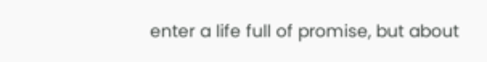enter a life full of promise, but about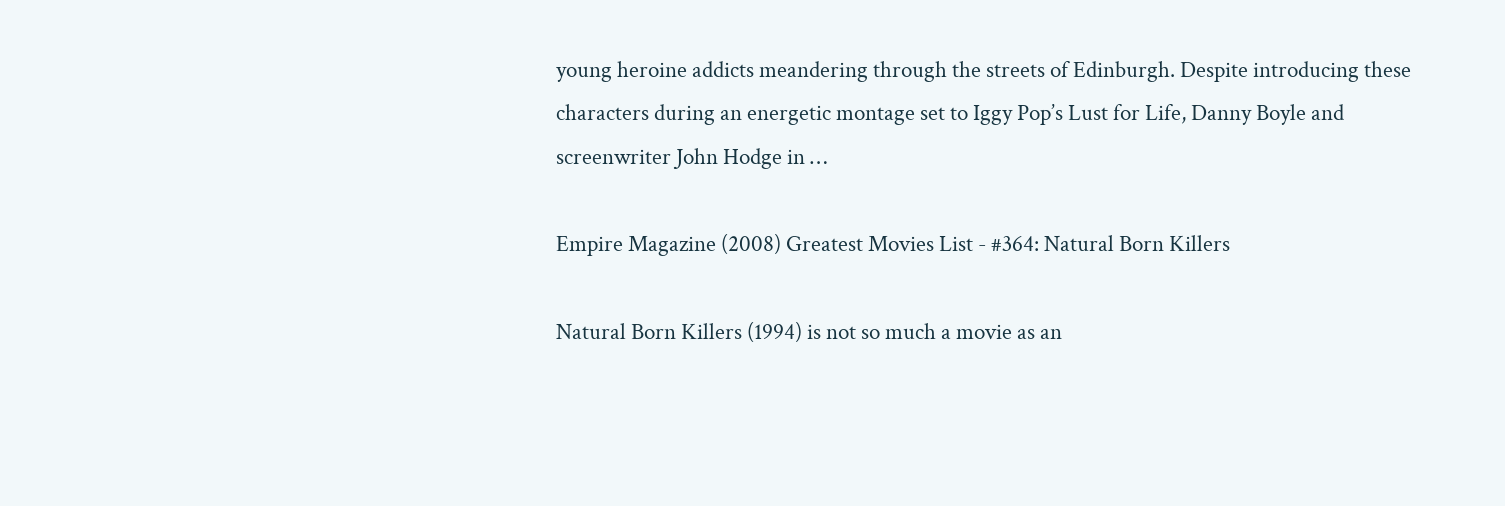young heroine addicts meandering through the streets of Edinburgh. Despite introducing these characters during an energetic montage set to Iggy Pop’s Lust for Life, Danny Boyle and screenwriter John Hodge in …

Empire Magazine (2008) Greatest Movies List - #364: Natural Born Killers

Natural Born Killers (1994) is not so much a movie as an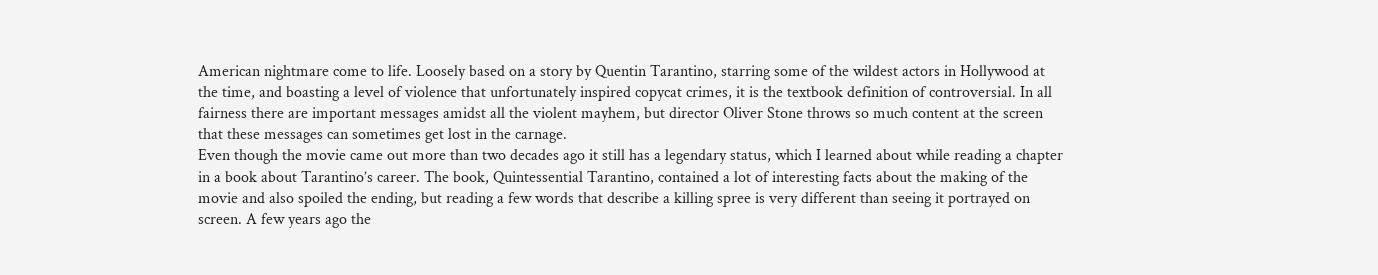American nightmare come to life. Loosely based on a story by Quentin Tarantino, starring some of the wildest actors in Hollywood at the time, and boasting a level of violence that unfortunately inspired copycat crimes, it is the textbook definition of controversial. In all fairness there are important messages amidst all the violent mayhem, but director Oliver Stone throws so much content at the screen that these messages can sometimes get lost in the carnage.
Even though the movie came out more than two decades ago it still has a legendary status, which I learned about while reading a chapter in a book about Tarantino’s career. The book, Quintessential Tarantino, contained a lot of interesting facts about the making of the movie and also spoiled the ending, but reading a few words that describe a killing spree is very different than seeing it portrayed on screen. A few years ago the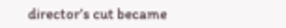director’s cut became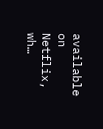available on Netflix, wh…